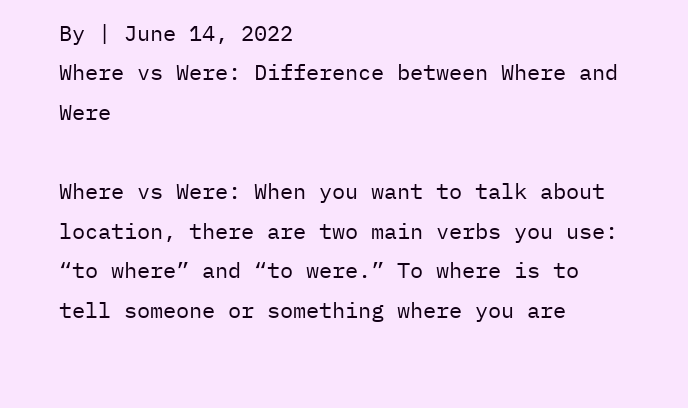By | June 14, 2022
Where vs Were: Difference between Where and Were

Where vs Were: When you want to talk about location, there are two main verbs you use: “to where” and “to were.” To where is to tell someone or something where you are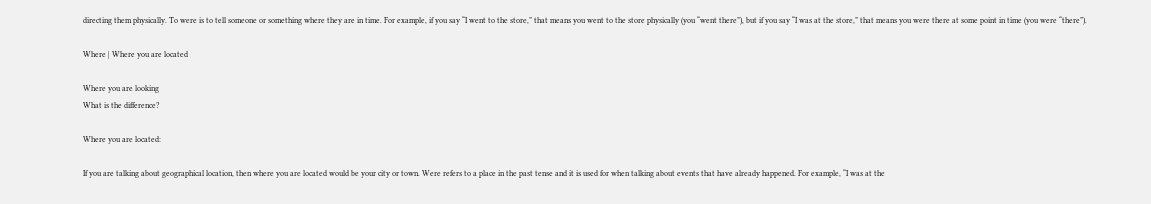directing them physically. To were is to tell someone or something where they are in time. For example, if you say “I went to the store,” that means you went to the store physically (you “went there”), but if you say “I was at the store,” that means you were there at some point in time (you were “there”).

Where | Where you are located

Where you are looking
What is the difference?

Where you are located:

If you are talking about geographical location, then where you are located would be your city or town. Were refers to a place in the past tense and it is used for when talking about events that have already happened. For example, “I was at the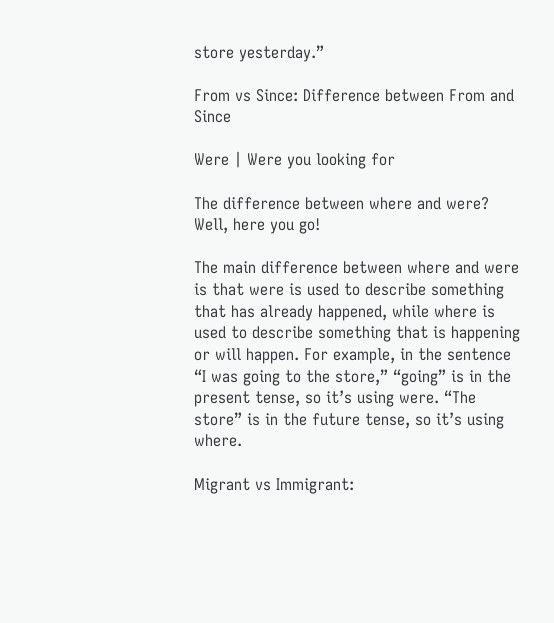store yesterday.”

From vs Since: Difference between From and Since

Were | Were you looking for

The difference between where and were?
Well, here you go!

The main difference between where and were is that were is used to describe something that has already happened, while where is used to describe something that is happening or will happen. For example, in the sentence “I was going to the store,” “going” is in the present tense, so it’s using were. “The store” is in the future tense, so it’s using where.

Migrant vs Immigrant: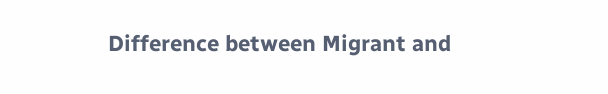Difference between Migrant and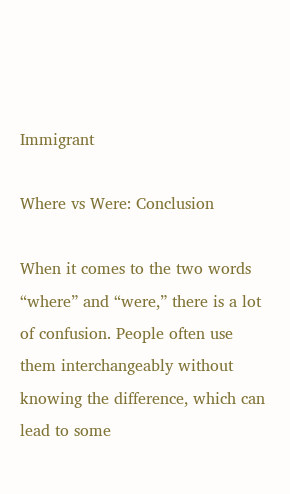Immigrant

Where vs Were: Conclusion

When it comes to the two words “where” and “were,” there is a lot of confusion. People often use them interchangeably without knowing the difference, which can lead to some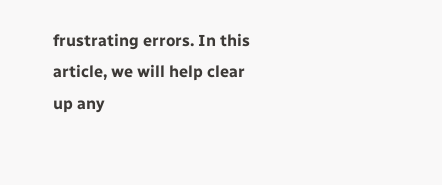frustrating errors. In this article, we will help clear up any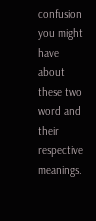confusion you might have about these two word and their respective meanings.